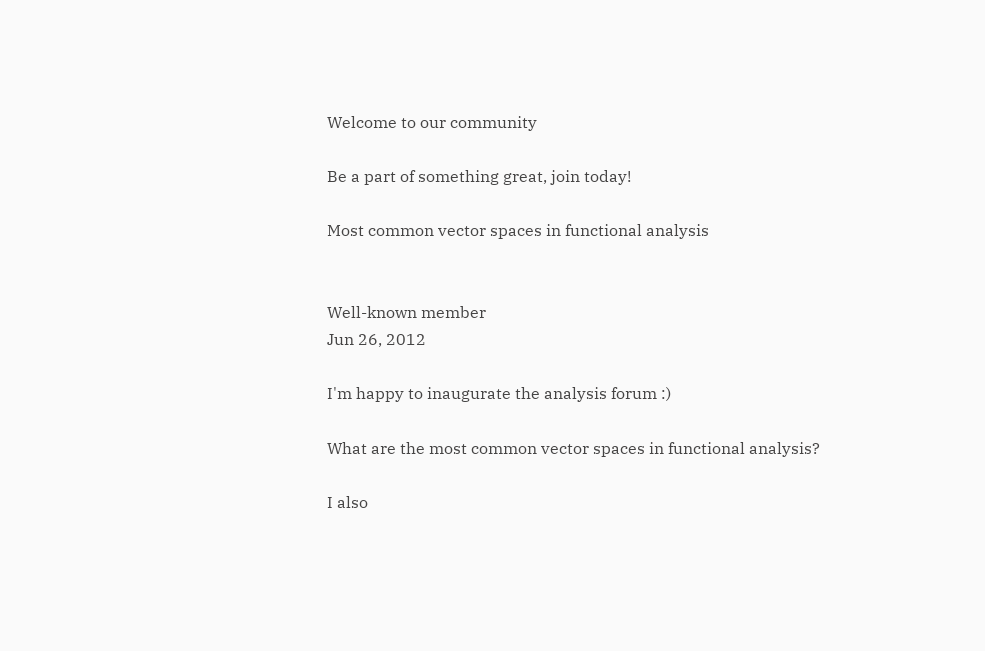Welcome to our community

Be a part of something great, join today!

Most common vector spaces in functional analysis


Well-known member
Jun 26, 2012

I'm happy to inaugurate the analysis forum :)

What are the most common vector spaces in functional analysis?

I also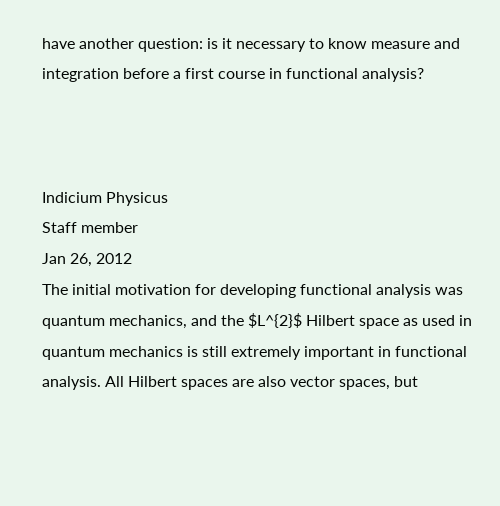have another question: is it necessary to know measure and integration before a first course in functional analysis?



Indicium Physicus
Staff member
Jan 26, 2012
The initial motivation for developing functional analysis was quantum mechanics, and the $L^{2}$ Hilbert space as used in quantum mechanics is still extremely important in functional analysis. All Hilbert spaces are also vector spaces, but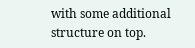with some additional structure on top.